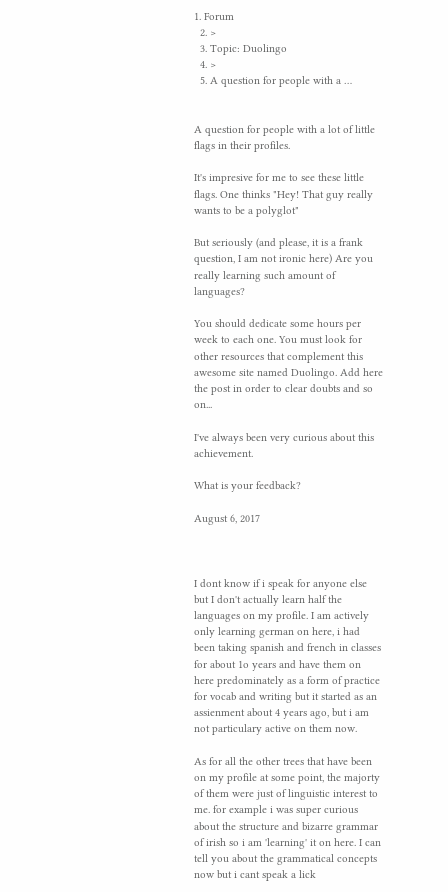1. Forum
  2. >
  3. Topic: Duolingo
  4. >
  5. A question for people with a …


A question for people with a lot of little flags in their profiles.

It's impresive for me to see these little flags. One thinks "Hey! That guy really wants to be a polyglot"

But seriously (and please, it is a frank question, I am not ironic here) Are you really learning such amount of languages?

You should dedicate some hours per week to each one. You must look for other resources that complement this awesome site named Duolingo. Add here the post in order to clear doubts and so on...

I've always been very curious about this achievement.

What is your feedback?

August 6, 2017



I dont know if i speak for anyone else but I don't actually learn half the languages on my profile. I am actively only learning german on here, i had been taking spanish and french in classes for about 1o years and have them on here predominately as a form of practice for vocab and writing but it started as an assienment about 4 years ago, but i am not particulary active on them now.

As for all the other trees that have been on my profile at some point, the majorty of them were just of linguistic interest to me. for example i was super curious about the structure and bizarre grammar of irish so i am 'learning' it on here. I can tell you about the grammatical concepts now but i cant speak a lick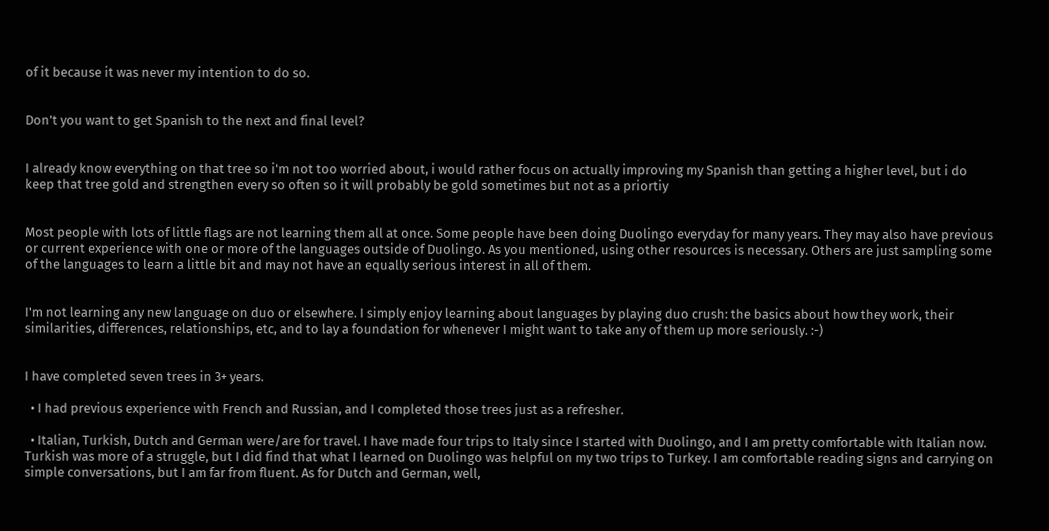of it because it was never my intention to do so.


Don't you want to get Spanish to the next and final level?


I already know everything on that tree so i'm not too worried about, i would rather focus on actually improving my Spanish than getting a higher level, but i do keep that tree gold and strengthen every so often so it will probably be gold sometimes but not as a priortiy


Most people with lots of little flags are not learning them all at once. Some people have been doing Duolingo everyday for many years. They may also have previous or current experience with one or more of the languages outside of Duolingo. As you mentioned, using other resources is necessary. Others are just sampling some of the languages to learn a little bit and may not have an equally serious interest in all of them.


I'm not learning any new language on duo or elsewhere. I simply enjoy learning about languages by playing duo crush: the basics about how they work, their similarities, differences, relationships, etc, and to lay a foundation for whenever I might want to take any of them up more seriously. :-)


I have completed seven trees in 3+ years.

  • I had previous experience with French and Russian, and I completed those trees just as a refresher.

  • Italian, Turkish, Dutch and German were/are for travel. I have made four trips to Italy since I started with Duolingo, and I am pretty comfortable with Italian now. Turkish was more of a struggle, but I did find that what I learned on Duolingo was helpful on my two trips to Turkey. I am comfortable reading signs and carrying on simple conversations, but I am far from fluent. As for Dutch and German, well,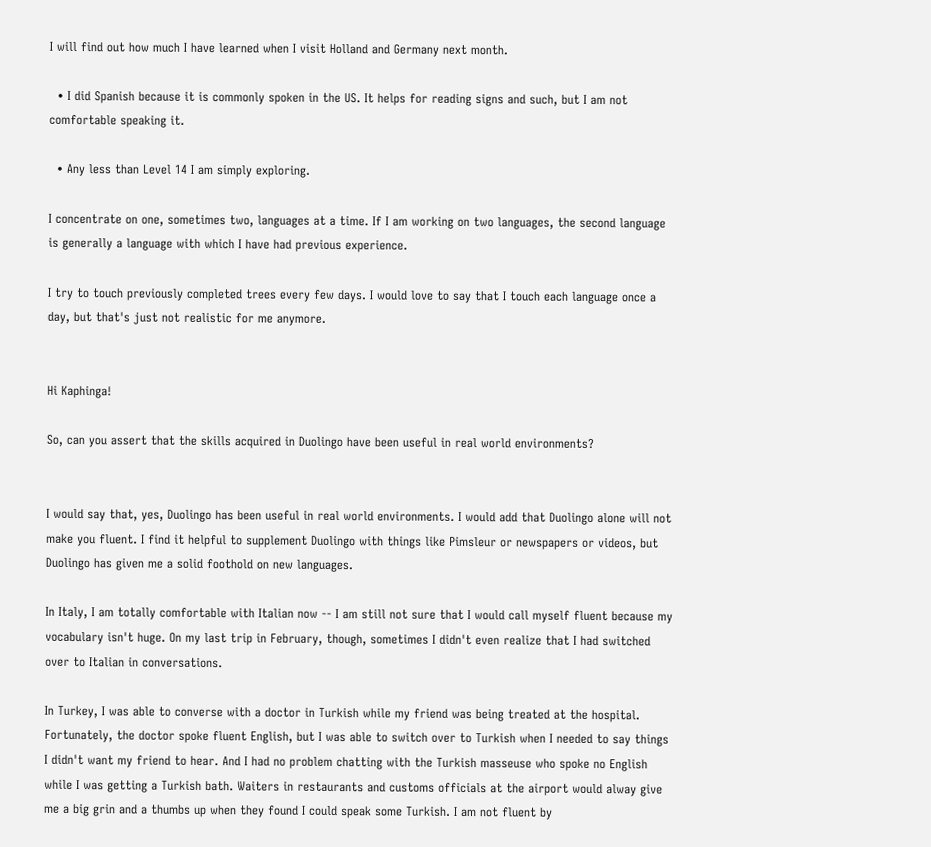I will find out how much I have learned when I visit Holland and Germany next month.

  • I did Spanish because it is commonly spoken in the US. It helps for reading signs and such, but I am not comfortable speaking it.

  • Any less than Level 14 I am simply exploring.

I concentrate on one, sometimes two, languages at a time. If I am working on two languages, the second language is generally a language with which I have had previous experience.

I try to touch previously completed trees every few days. I would love to say that I touch each language once a day, but that's just not realistic for me anymore.


Hi Kaphinga!

So, can you assert that the skills acquired in Duolingo have been useful in real world environments?


I would say that, yes, Duolingo has been useful in real world environments. I would add that Duolingo alone will not make you fluent. I find it helpful to supplement Duolingo with things like Pimsleur or newspapers or videos, but Duolingo has given me a solid foothold on new languages.

In Italy, I am totally comfortable with Italian now -- I am still not sure that I would call myself fluent because my vocabulary isn't huge. On my last trip in February, though, sometimes I didn't even realize that I had switched over to Italian in conversations.

In Turkey, I was able to converse with a doctor in Turkish while my friend was being treated at the hospital. Fortunately, the doctor spoke fluent English, but I was able to switch over to Turkish when I needed to say things I didn't want my friend to hear. And I had no problem chatting with the Turkish masseuse who spoke no English while I was getting a Turkish bath. Waiters in restaurants and customs officials at the airport would alway give me a big grin and a thumbs up when they found I could speak some Turkish. I am not fluent by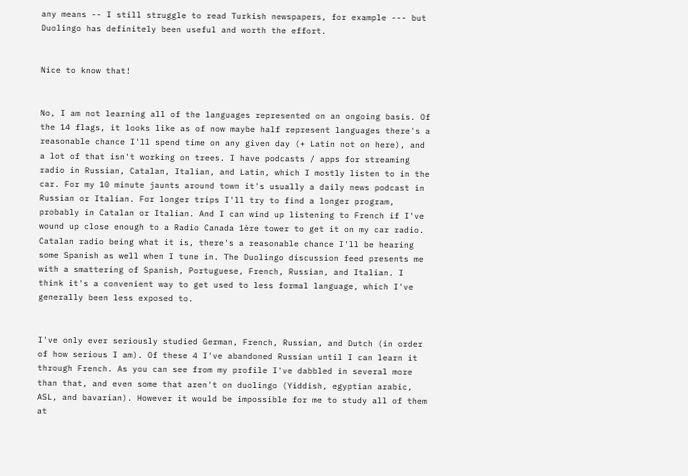any means -- I still struggle to read Turkish newspapers, for example --- but Duolingo has definitely been useful and worth the effort.


Nice to know that!


No, I am not learning all of the languages represented on an ongoing basis. Of the 14 flags, it looks like as of now maybe half represent languages there's a reasonable chance I'll spend time on any given day (+ Latin not on here), and a lot of that isn't working on trees. I have podcasts / apps for streaming radio in Russian, Catalan, Italian, and Latin, which I mostly listen to in the car. For my 10 minute jaunts around town it's usually a daily news podcast in Russian or Italian. For longer trips I'll try to find a longer program, probably in Catalan or Italian. And I can wind up listening to French if I've wound up close enough to a Radio Canada 1ère tower to get it on my car radio. Catalan radio being what it is, there's a reasonable chance I'll be hearing some Spanish as well when I tune in. The Duolingo discussion feed presents me with a smattering of Spanish, Portuguese, French, Russian, and Italian. I think it's a convenient way to get used to less formal language, which I've generally been less exposed to.


I've only ever seriously studied German, French, Russian, and Dutch (in order of how serious I am). Of these 4 I've abandoned Russian until I can learn it through French. As you can see from my profile I've dabbled in several more than that, and even some that aren't on duolingo (Yiddish, egyptian arabic, ASL, and bavarian). However it would be impossible for me to study all of them at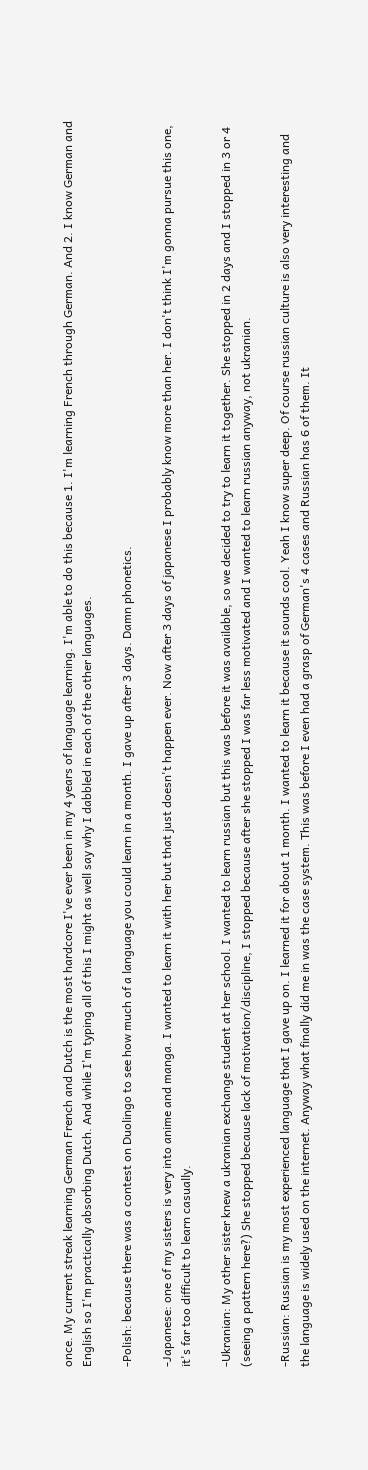once. My current streak learning German French and Dutch is the most hardcore I've ever been in my 4 years of language learning. I'm able to do this because 1. I'm learning French through German. And 2. I know German and English so I'm practically absorbing Dutch. And while I'm typing all of this I might as well say why I dabbled in each of the other languages.

-Polish: because there was a contest on Duolingo to see how much of a language you could learn in a month. I gave up after 3 days. Damn phonetics.

-Japanese: one of my sisters is very into anime and manga. I wanted to learn it with her but that just doesn't happen ever. Now after 3 days of japanese I probably know more than her. I don't think I'm gonna pursue this one, it's far too difficult to learn casually.

-Ukranian: My other sister knew a ukranian exchange student at her school. I wanted to learn russian but this was before it was available, so we decided to try to learn it together. She stopped in 2 days and I stopped in 3 or 4 (seeing a pattern here?) She stopped because lack of motivation/discipline, I stopped because after she stopped I was far less motivated and I wanted to learn russian anyway, not ukranian.

-Russian: Russian is my most experienced language that I gave up on. I learned it for about 1 month. I wanted to learn it because it sounds cool. Yeah I know super deep. Of course russian culture is also very interesting and the language is widely used on the internet. Anyway what finally did me in was the case system. This was before I even had a grasp of German's 4 cases and Russian has 6 of them. It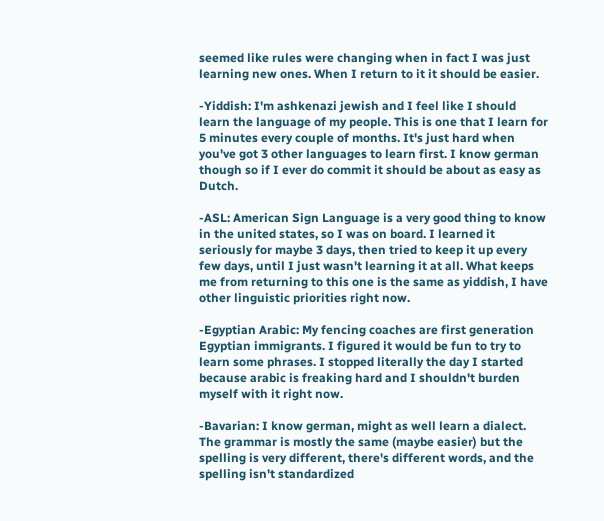seemed like rules were changing when in fact I was just learning new ones. When I return to it it should be easier.

-Yiddish: I'm ashkenazi jewish and I feel like I should learn the language of my people. This is one that I learn for 5 minutes every couple of months. It's just hard when you've got 3 other languages to learn first. I know german though so if I ever do commit it should be about as easy as Dutch.

-ASL: American Sign Language is a very good thing to know in the united states, so I was on board. I learned it seriously for maybe 3 days, then tried to keep it up every few days, until I just wasn't learning it at all. What keeps me from returning to this one is the same as yiddish, I have other linguistic priorities right now.

-Egyptian Arabic: My fencing coaches are first generation Egyptian immigrants. I figured it would be fun to try to learn some phrases. I stopped literally the day I started because arabic is freaking hard and I shouldn't burden myself with it right now.

-Bavarian: I know german, might as well learn a dialect. The grammar is mostly the same (maybe easier) but the spelling is very different, there's different words, and the spelling isn't standardized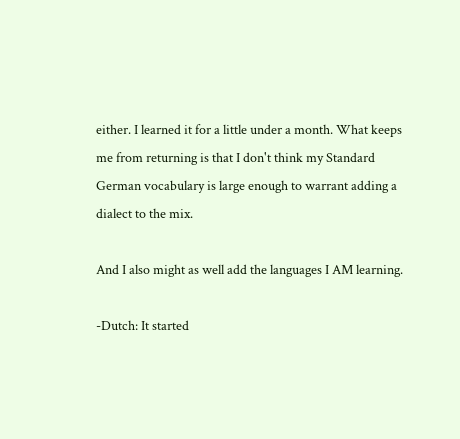either. I learned it for a little under a month. What keeps me from returning is that I don't think my Standard German vocabulary is large enough to warrant adding a dialect to the mix.

And I also might as well add the languages I AM learning.

-Dutch: It started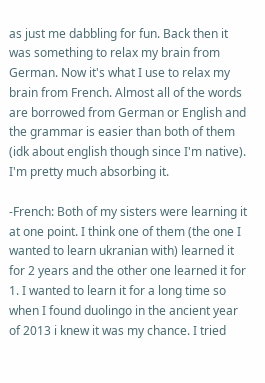as just me dabbling for fun. Back then it was something to relax my brain from German. Now it's what I use to relax my brain from French. Almost all of the words are borrowed from German or English and the grammar is easier than both of them (idk about english though since I'm native). I'm pretty much absorbing it.

-French: Both of my sisters were learning it at one point. I think one of them (the one I wanted to learn ukranian with) learned it for 2 years and the other one learned it for 1. I wanted to learn it for a long time so when I found duolingo in the ancient year of 2013 i knew it was my chance. I tried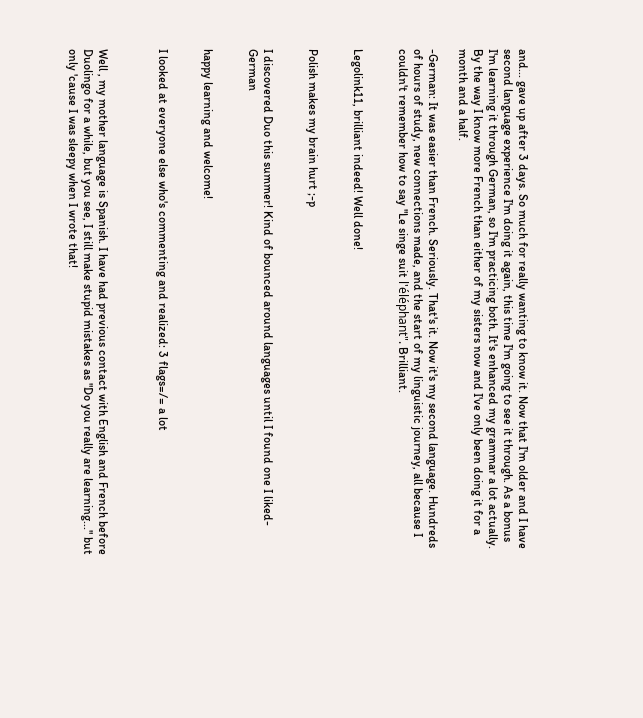and... gave up after 3 days. So much for really wanting to know it. Now that I'm older and I have second language experience I'm doing it again, this time I'm going to see it through. As a bonus I'm learning it through German, so I'm practicing both. It's enhanced my grammar a lot actually. By the way I know more French than either of my sisters now and I've only been doing it for a month and a half.

-German: It was easier than French. Seriously. That's it. Now it's my second language. Hundreds of hours of study, new connections made, and the start of my linguistic journey, all because I couldn't remember how to say "Le singe suit l'éléphant". Brilliant.


Legolink11, brilliant indeed! Well done!


Polish makes my brain hurt ;-p


I discovered Duo this summer! Kind of bounced around languages until I found one I liked- German


happy learning and welcome!


I looked at everyone else who's commenting and realized: 3 flags=/= a lot



Well , my mother language is Spanish. I have had previous contact with English and French before Duolingo for a while, but you see, I still make stupid mistakes as "Do you really are learning..." but only 'cause I was sleepy when I wrote that!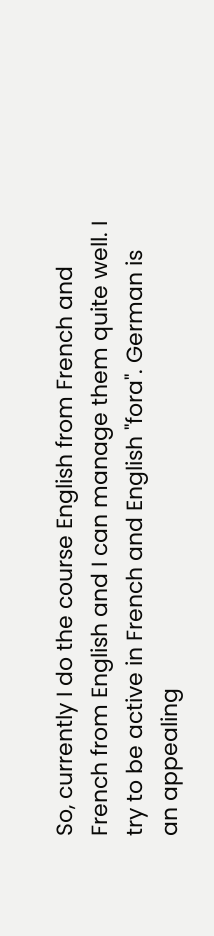So, currently I do the course English from French and French from English and I can manage them quite well. I try to be active in French and English "fora". German is an appealing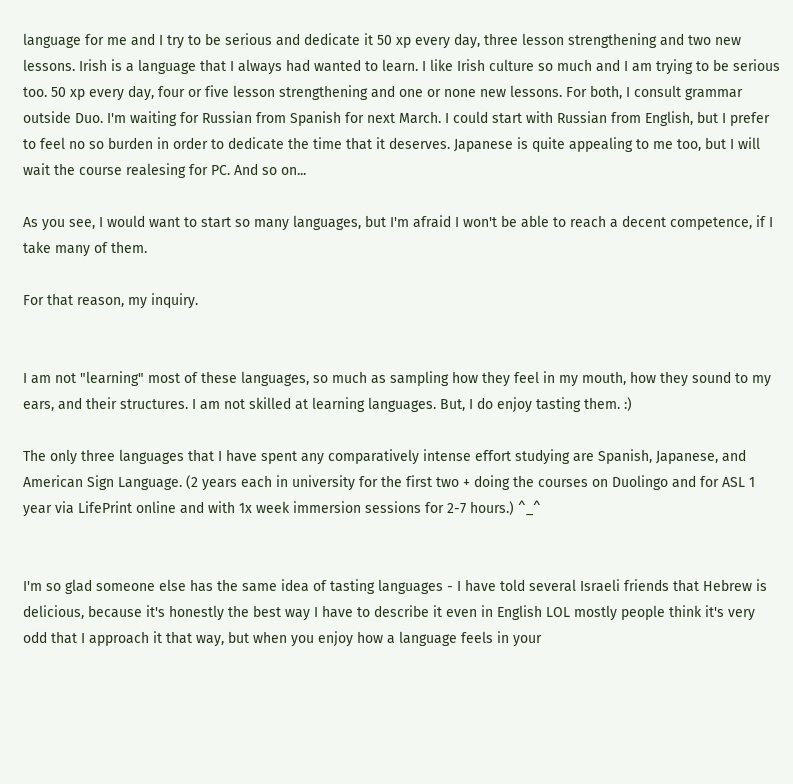language for me and I try to be serious and dedicate it 50 xp every day, three lesson strengthening and two new lessons. Irish is a language that I always had wanted to learn. I like Irish culture so much and I am trying to be serious too. 50 xp every day, four or five lesson strengthening and one or none new lessons. For both, I consult grammar outside Duo. I'm waiting for Russian from Spanish for next March. I could start with Russian from English, but I prefer to feel no so burden in order to dedicate the time that it deserves. Japanese is quite appealing to me too, but I will wait the course realesing for PC. And so on...

As you see, I would want to start so many languages, but I'm afraid I won't be able to reach a decent competence, if I take many of them.

For that reason, my inquiry.


I am not "learning" most of these languages, so much as sampling how they feel in my mouth, how they sound to my ears, and their structures. I am not skilled at learning languages. But, I do enjoy tasting them. :)

The only three languages that I have spent any comparatively intense effort studying are Spanish, Japanese, and American Sign Language. (2 years each in university for the first two + doing the courses on Duolingo and for ASL 1 year via LifePrint online and with 1x week immersion sessions for 2-7 hours.) ^_^


I'm so glad someone else has the same idea of tasting languages - I have told several Israeli friends that Hebrew is delicious, because it's honestly the best way I have to describe it even in English LOL mostly people think it's very odd that I approach it that way, but when you enjoy how a language feels in your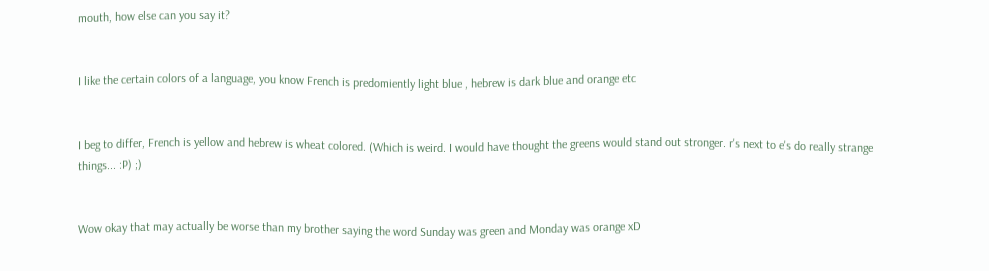mouth, how else can you say it?


I like the certain colors of a language, you know French is predomiently light blue , hebrew is dark blue and orange etc


I beg to differ, French is yellow and hebrew is wheat colored. (Which is weird. I would have thought the greens would stand out stronger. r's next to e's do really strange things... :P) ;)


Wow okay that may actually be worse than my brother saying the word Sunday was green and Monday was orange xD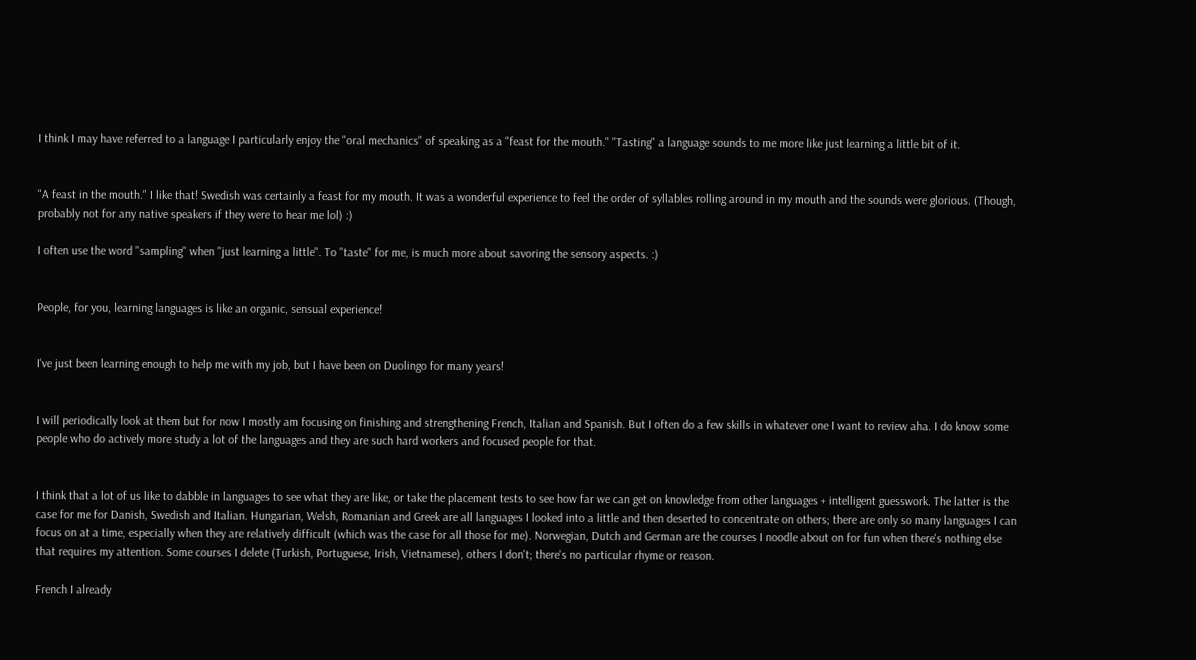I think I may have referred to a language I particularly enjoy the "oral mechanics" of speaking as a "feast for the mouth." "Tasting" a language sounds to me more like just learning a little bit of it.


"A feast in the mouth." I like that! Swedish was certainly a feast for my mouth. It was a wonderful experience to feel the order of syllables rolling around in my mouth and the sounds were glorious. (Though, probably not for any native speakers if they were to hear me lol) :)

I often use the word "sampling" when "just learning a little". To "taste" for me, is much more about savoring the sensory aspects. :)


People, for you, learning languages is like an organic, sensual experience!


I've just been learning enough to help me with my job, but I have been on Duolingo for many years!


I will periodically look at them but for now I mostly am focusing on finishing and strengthening French, Italian and Spanish. But I often do a few skills in whatever one I want to review aha. I do know some people who do actively more study a lot of the languages and they are such hard workers and focused people for that.


I think that a lot of us like to dabble in languages to see what they are like, or take the placement tests to see how far we can get on knowledge from other languages + intelligent guesswork. The latter is the case for me for Danish, Swedish and Italian. Hungarian, Welsh, Romanian and Greek are all languages I looked into a little and then deserted to concentrate on others; there are only so many languages I can focus on at a time, especially when they are relatively difficult (which was the case for all those for me). Norwegian, Dutch and German are the courses I noodle about on for fun when there's nothing else that requires my attention. Some courses I delete (Turkish, Portuguese, Irish, Vietnamese), others I don't; there's no particular rhyme or reason.

French I already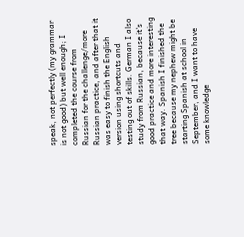speak, not perfectly (my grammar is not good) but well enough; I completed the course from Russian for the challenge/more Russian practice, and after that it was easy to finish the English version using shortcuts and testing out of skills. German I also study from Russian, because it's good practice and more interesting that way. Spanish I finished the tree because my nephew might be starting Spanish at school in September, and I want to have some knowledge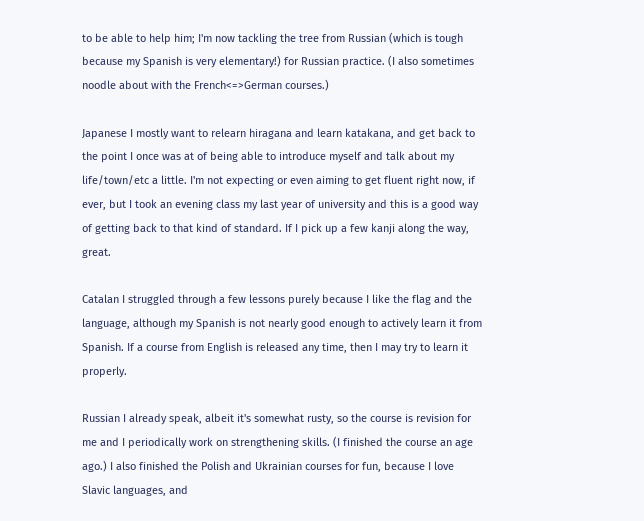to be able to help him; I'm now tackling the tree from Russian (which is tough because my Spanish is very elementary!) for Russian practice. (I also sometimes noodle about with the French<=>German courses.)

Japanese I mostly want to relearn hiragana and learn katakana, and get back to the point I once was at of being able to introduce myself and talk about my life/town/etc a little. I'm not expecting or even aiming to get fluent right now, if ever, but I took an evening class my last year of university and this is a good way of getting back to that kind of standard. If I pick up a few kanji along the way, great.

Catalan I struggled through a few lessons purely because I like the flag and the language, although my Spanish is not nearly good enough to actively learn it from Spanish. If a course from English is released any time, then I may try to learn it properly.

Russian I already speak, albeit it's somewhat rusty, so the course is revision for me and I periodically work on strengthening skills. (I finished the course an age ago.) I also finished the Polish and Ukrainian courses for fun, because I love Slavic languages, and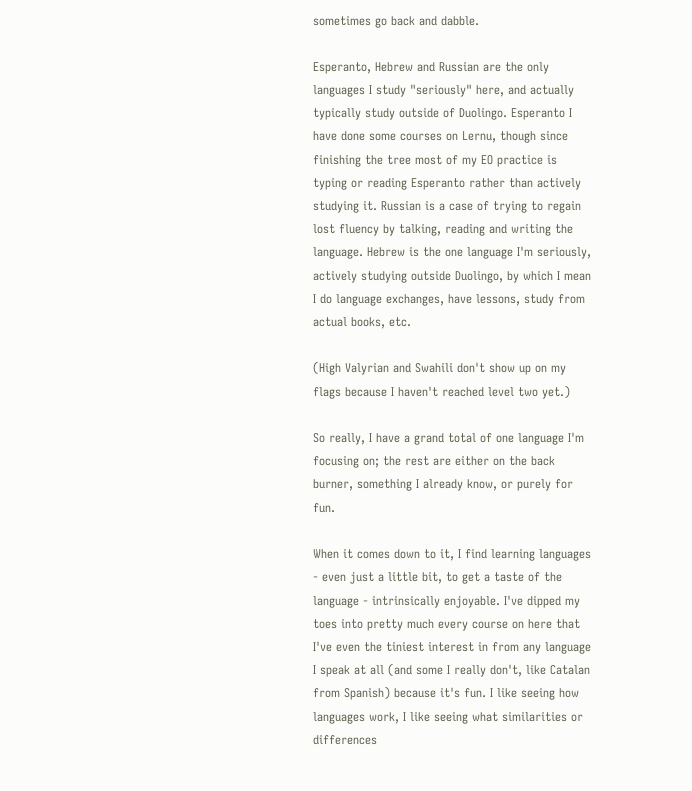sometimes go back and dabble.

Esperanto, Hebrew and Russian are the only languages I study "seriously" here, and actually typically study outside of Duolingo. Esperanto I have done some courses on Lernu, though since finishing the tree most of my EO practice is typing or reading Esperanto rather than actively studying it. Russian is a case of trying to regain lost fluency by talking, reading and writing the language. Hebrew is the one language I'm seriously, actively studying outside Duolingo, by which I mean I do language exchanges, have lessons, study from actual books, etc.

(High Valyrian and Swahili don't show up on my flags because I haven't reached level two yet.)

So really, I have a grand total of one language I'm focusing on; the rest are either on the back burner, something I already know, or purely for fun.

When it comes down to it, I find learning languages - even just a little bit, to get a taste of the language - intrinsically enjoyable. I've dipped my toes into pretty much every course on here that I've even the tiniest interest in from any language I speak at all (and some I really don't, like Catalan from Spanish) because it's fun. I like seeing how languages work, I like seeing what similarities or differences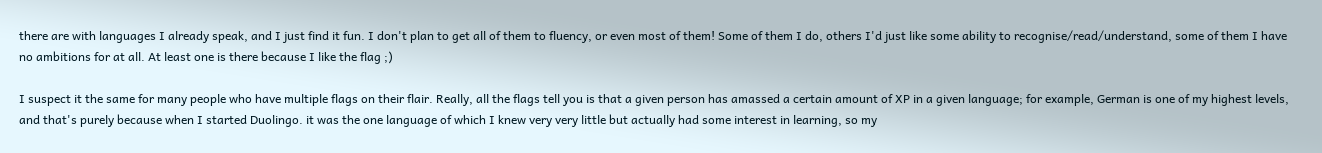there are with languages I already speak, and I just find it fun. I don't plan to get all of them to fluency, or even most of them! Some of them I do, others I'd just like some ability to recognise/read/understand, some of them I have no ambitions for at all. At least one is there because I like the flag ;)

I suspect it the same for many people who have multiple flags on their flair. Really, all the flags tell you is that a given person has amassed a certain amount of XP in a given language; for example, German is one of my highest levels, and that's purely because when I started Duolingo. it was the one language of which I knew very very little but actually had some interest in learning, so my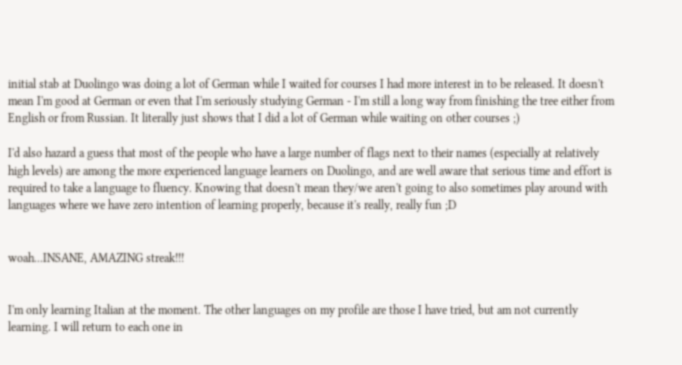initial stab at Duolingo was doing a lot of German while I waited for courses I had more interest in to be released. It doesn't mean I'm good at German or even that I'm seriously studying German - I'm still a long way from finishing the tree either from English or from Russian. It literally just shows that I did a lot of German while waiting on other courses ;)

I'd also hazard a guess that most of the people who have a large number of flags next to their names (especially at relatively high levels) are among the more experienced language learners on Duolingo, and are well aware that serious time and effort is required to take a language to fluency. Knowing that doesn't mean they/we aren't going to also sometimes play around with languages where we have zero intention of learning properly, because it's really, really fun ;D


woah...INSANE, AMAZING streak!!!


I'm only learning Italian at the moment. The other languages on my profile are those I have tried, but am not currently learning. I will return to each one in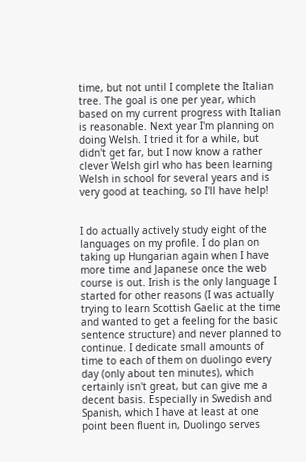time, but not until I complete the Italian tree. The goal is one per year, which based on my current progress with Italian is reasonable. Next year I'm planning on doing Welsh. I tried it for a while, but didn't get far, but I now know a rather clever Welsh girl who has been learning Welsh in school for several years and is very good at teaching, so I'll have help!


I do actually actively study eight of the languages on my profile. I do plan on taking up Hungarian again when I have more time and Japanese once the web course is out. Irish is the only language I started for other reasons (I was actually trying to learn Scottish Gaelic at the time and wanted to get a feeling for the basic sentence structure) and never planned to continue. I dedicate small amounts of time to each of them on duolingo every day (only about ten minutes), which certainly isn't great, but can give me a decent basis. Especially in Swedish and Spanish, which I have at least at one point been fluent in, Duolingo serves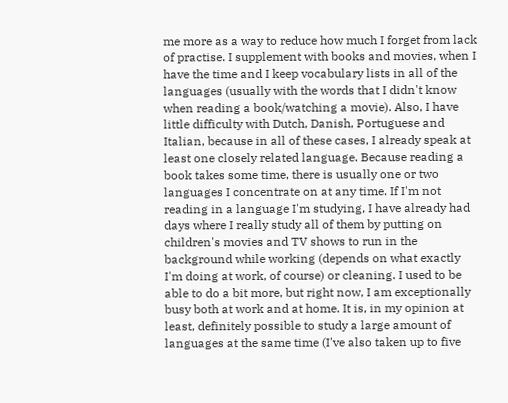me more as a way to reduce how much I forget from lack of practise. I supplement with books and movies, when I have the time and I keep vocabulary lists in all of the languages (usually with the words that I didn't know when reading a book/watching a movie). Also, I have little difficulty with Dutch, Danish, Portuguese and Italian, because in all of these cases, I already speak at least one closely related language. Because reading a book takes some time, there is usually one or two languages I concentrate on at any time. If I'm not reading in a language I'm studying, I have already had days where I really study all of them by putting on children's movies and TV shows to run in the background while working (depends on what exactly I'm doing at work, of course) or cleaning. I used to be able to do a bit more, but right now, I am exceptionally busy both at work and at home. It is, in my opinion at least, definitely possible to study a large amount of languages at the same time (I've also taken up to five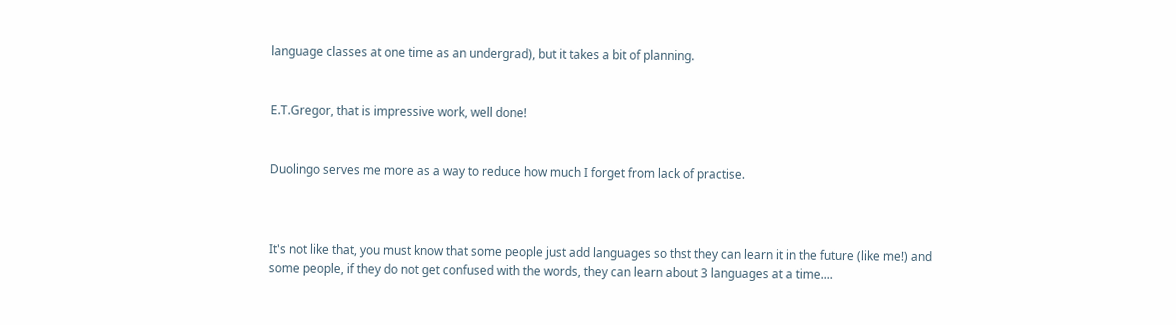language classes at one time as an undergrad), but it takes a bit of planning.


E.T.Gregor, that is impressive work, well done!


Duolingo serves me more as a way to reduce how much I forget from lack of practise.



It's not like that, you must know that some people just add languages so thst they can learn it in the future (like me!) and some people, if they do not get confused with the words, they can learn about 3 languages at a time....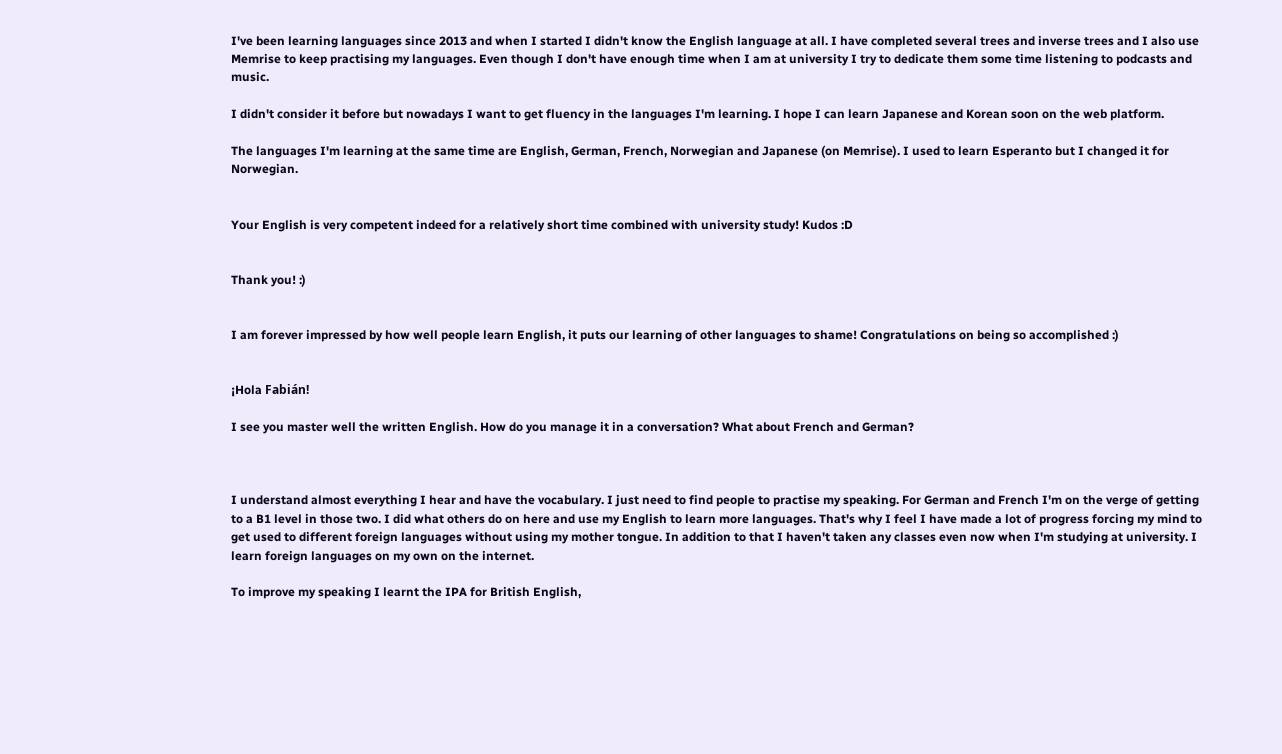I've been learning languages since 2013 and when I started I didn't know the English language at all. I have completed several trees and inverse trees and I also use Memrise to keep practising my languages. Even though I don't have enough time when I am at university I try to dedicate them some time listening to podcasts and music.

I didn't consider it before but nowadays I want to get fluency in the languages I'm learning. I hope I can learn Japanese and Korean soon on the web platform.

The languages I'm learning at the same time are English, German, French, Norwegian and Japanese (on Memrise). I used to learn Esperanto but I changed it for Norwegian.


Your English is very competent indeed for a relatively short time combined with university study! Kudos :D


Thank you! :)


I am forever impressed by how well people learn English, it puts our learning of other languages to shame! Congratulations on being so accomplished :)


¡Hola Fabián!

I see you master well the written English. How do you manage it in a conversation? What about French and German?



I understand almost everything I hear and have the vocabulary. I just need to find people to practise my speaking. For German and French I'm on the verge of getting to a B1 level in those two. I did what others do on here and use my English to learn more languages. That's why I feel I have made a lot of progress forcing my mind to get used to different foreign languages without using my mother tongue. In addition to that I haven't taken any classes even now when I'm studying at university. I learn foreign languages on my own on the internet.

To improve my speaking I learnt the IPA for British English,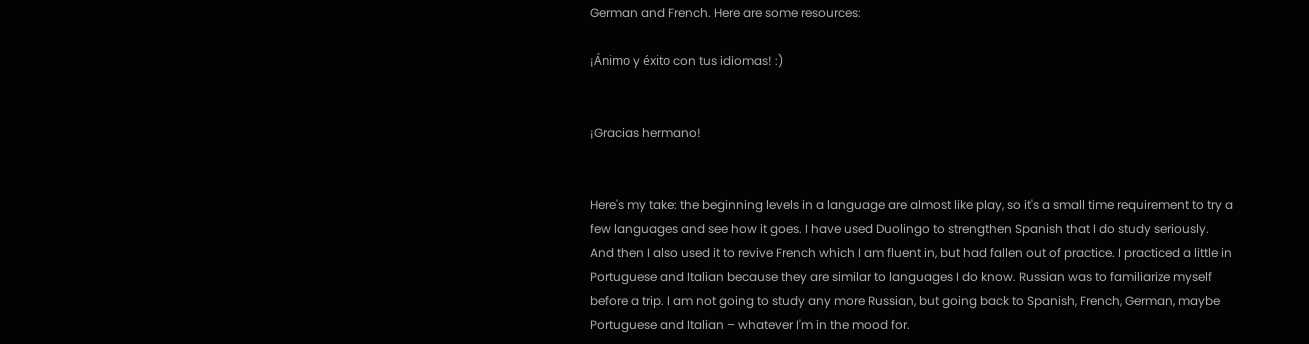German and French. Here are some resources:

¡Ánimo y éxito con tus idiomas! :)


¡Gracias hermano!


Here's my take: the beginning levels in a language are almost like play, so it's a small time requirement to try a few languages and see how it goes. I have used Duolingo to strengthen Spanish that I do study seriously. And then I also used it to revive French which I am fluent in, but had fallen out of practice. I practiced a little in Portuguese and Italian because they are similar to languages I do know. Russian was to familiarize myself before a trip. I am not going to study any more Russian, but going back to Spanish, French, German, maybe Portuguese and Italian – whatever I'm in the mood for.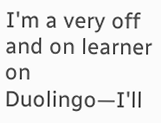I'm a very off and on learner on Duolingo—I'll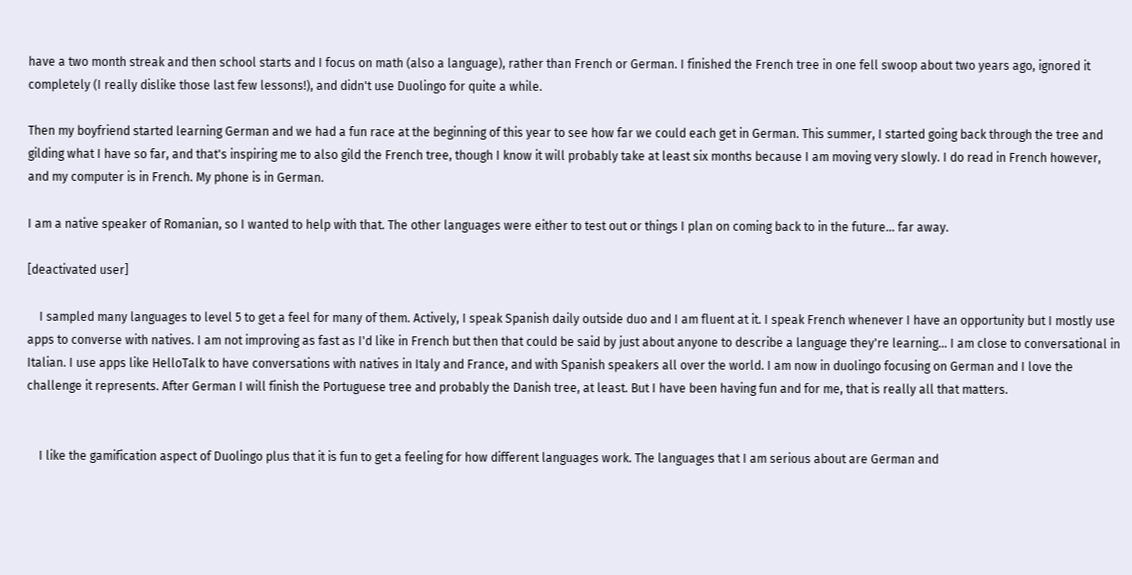have a two month streak and then school starts and I focus on math (also a language), rather than French or German. I finished the French tree in one fell swoop about two years ago, ignored it completely (I really dislike those last few lessons!), and didn't use Duolingo for quite a while.

Then my boyfriend started learning German and we had a fun race at the beginning of this year to see how far we could each get in German. This summer, I started going back through the tree and gilding what I have so far, and that's inspiring me to also gild the French tree, though I know it will probably take at least six months because I am moving very slowly. I do read in French however, and my computer is in French. My phone is in German.

I am a native speaker of Romanian, so I wanted to help with that. The other languages were either to test out or things I plan on coming back to in the future... far away.

[deactivated user]

    I sampled many languages to level 5 to get a feel for many of them. Actively, I speak Spanish daily outside duo and I am fluent at it. I speak French whenever I have an opportunity but I mostly use apps to converse with natives. I am not improving as fast as I'd like in French but then that could be said by just about anyone to describe a language they're learning... I am close to conversational in Italian. I use apps like HelloTalk to have conversations with natives in Italy and France, and with Spanish speakers all over the world. I am now in duolingo focusing on German and I love the challenge it represents. After German I will finish the Portuguese tree and probably the Danish tree, at least. But I have been having fun and for me, that is really all that matters.


    I like the gamification aspect of Duolingo plus that it is fun to get a feeling for how different languages work. The languages that I am serious about are German and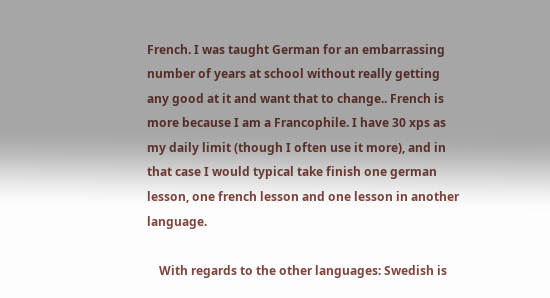French. I was taught German for an embarrassing number of years at school without really getting any good at it and want that to change.. French is more because I am a Francophile. I have 30 xps as my daily limit (though I often use it more), and in that case I would typical take finish one german lesson, one french lesson and one lesson in another language.

    With regards to the other languages: Swedish is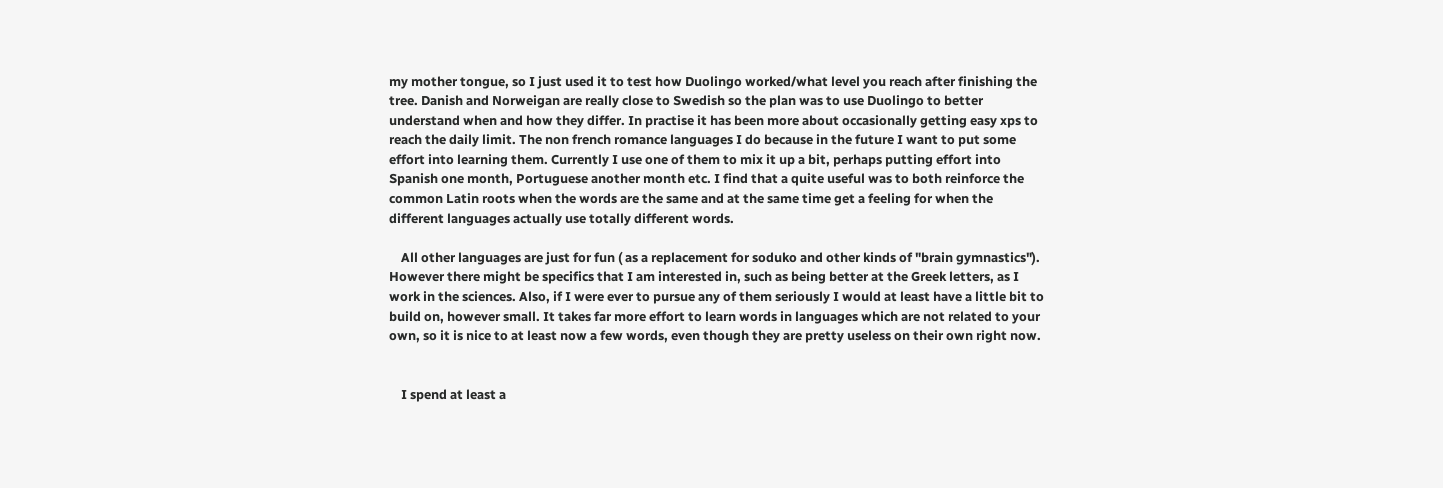my mother tongue, so I just used it to test how Duolingo worked/what level you reach after finishing the tree. Danish and Norweigan are really close to Swedish so the plan was to use Duolingo to better understand when and how they differ. In practise it has been more about occasionally getting easy xps to reach the daily limit. The non french romance languages I do because in the future I want to put some effort into learning them. Currently I use one of them to mix it up a bit, perhaps putting effort into Spanish one month, Portuguese another month etc. I find that a quite useful was to both reinforce the common Latin roots when the words are the same and at the same time get a feeling for when the different languages actually use totally different words.

    All other languages are just for fun ( as a replacement for soduko and other kinds of "brain gymnastics"). However there might be specifics that I am interested in, such as being better at the Greek letters, as I work in the sciences. Also, if I were ever to pursue any of them seriously I would at least have a little bit to build on, however small. It takes far more effort to learn words in languages which are not related to your own, so it is nice to at least now a few words, even though they are pretty useless on their own right now.


    I spend at least a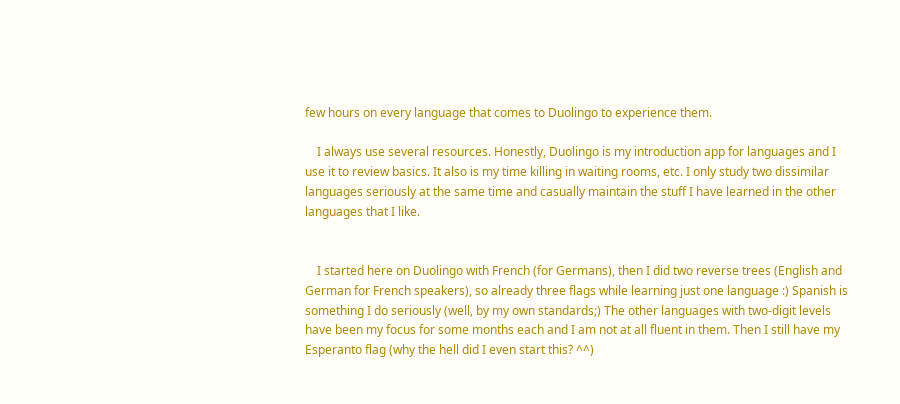few hours on every language that comes to Duolingo to experience them.

    I always use several resources. Honestly, Duolingo is my introduction app for languages and I use it to review basics. It also is my time killing in waiting rooms, etc. I only study two dissimilar languages seriously at the same time and casually maintain the stuff I have learned in the other languages that I like.


    I started here on Duolingo with French (for Germans), then I did two reverse trees (English and German for French speakers), so already three flags while learning just one language :) Spanish is something I do seriously (well, by my own standards;) The other languages with two-digit levels have been my focus for some months each and I am not at all fluent in them. Then I still have my Esperanto flag (why the hell did I even start this? ^^)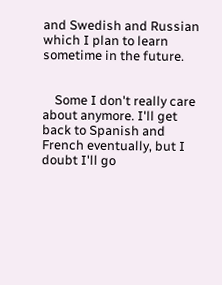and Swedish and Russian which I plan to learn sometime in the future.


    Some I don't really care about anymore. I'll get back to Spanish and French eventually, but I doubt I'll go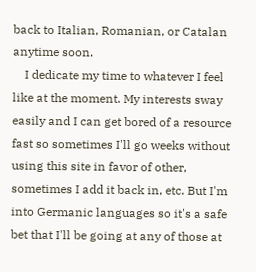back to Italian, Romanian, or Catalan anytime soon.
    I dedicate my time to whatever I feel like at the moment. My interests sway easily and I can get bored of a resource fast so sometimes I'll go weeks without using this site in favor of other, sometimes I add it back in, etc. But I'm into Germanic languages so it's a safe bet that I'll be going at any of those at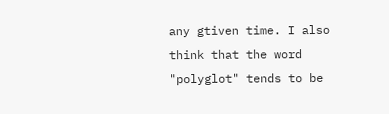any gtiven time. I also think that the word "polyglot" tends to be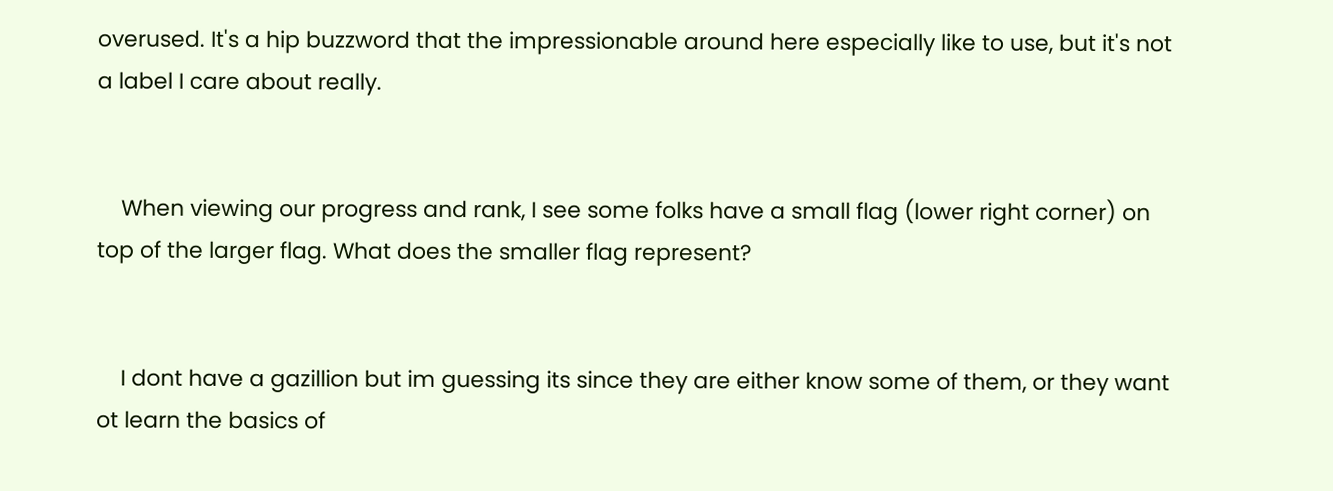overused. It's a hip buzzword that the impressionable around here especially like to use, but it's not a label I care about really.


    When viewing our progress and rank, I see some folks have a small flag (lower right corner) on top of the larger flag. What does the smaller flag represent?


    I dont have a gazillion but im guessing its since they are either know some of them, or they want ot learn the basics of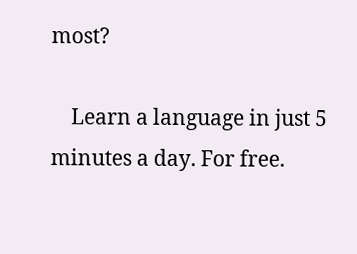most?

    Learn a language in just 5 minutes a day. For free.